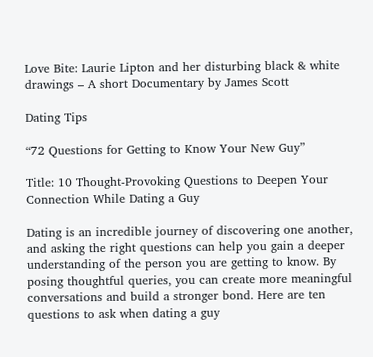Love Bite: Laurie Lipton and her disturbing black & white drawings – A short Documentary by James Scott

Dating Tips

“72 Questions for Getting to Know Your New Guy”

Title: 10 Thought-Provoking Questions to Deepen Your Connection While Dating a Guy

Dating is an incredible journey of discovering one another, and asking the right questions can help you gain a deeper understanding of the person you are getting to know. By posing thoughtful queries, you can create more meaningful conversations and build a stronger bond. Here are ten questions to ask when dating a guy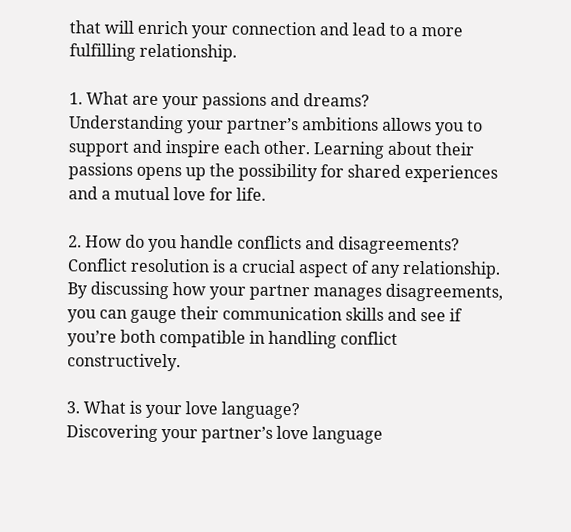that will enrich your connection and lead to a more fulfilling relationship.

1. What are your passions and dreams?
Understanding your partner’s ambitions allows you to support and inspire each other. Learning about their passions opens up the possibility for shared experiences and a mutual love for life.

2. How do you handle conflicts and disagreements?
Conflict resolution is a crucial aspect of any relationship. By discussing how your partner manages disagreements, you can gauge their communication skills and see if you’re both compatible in handling conflict constructively.

3. What is your love language?
Discovering your partner’s love language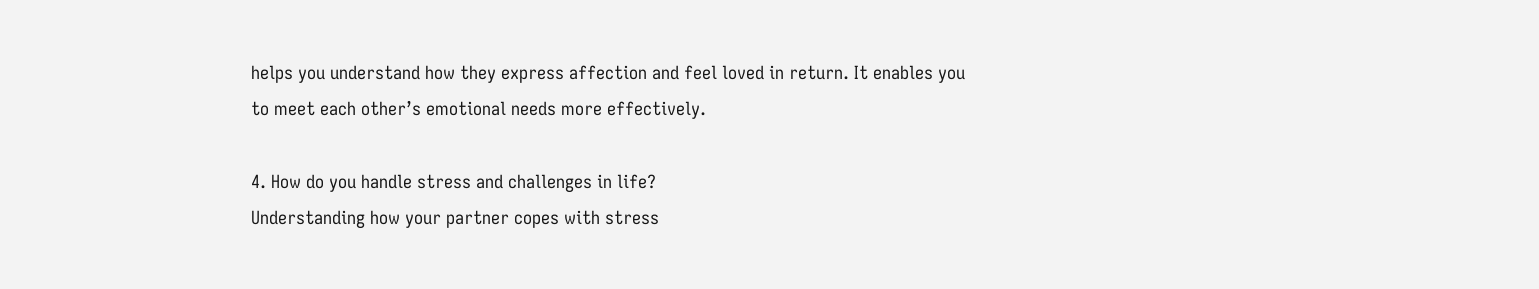helps you understand how they express affection and feel loved in return. It enables you to meet each other’s emotional needs more effectively.

4. How do you handle stress and challenges in life?
Understanding how your partner copes with stress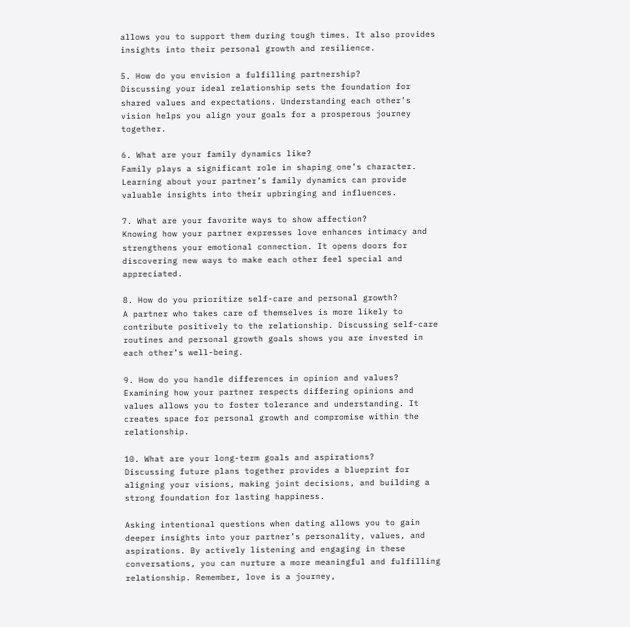allows you to support them during tough times. It also provides insights into their personal growth and resilience.

5. How do you envision a fulfilling partnership?
Discussing your ideal relationship sets the foundation for shared values and expectations. Understanding each other’s vision helps you align your goals for a prosperous journey together.

6. What are your family dynamics like?
Family plays a significant role in shaping one’s character. Learning about your partner’s family dynamics can provide valuable insights into their upbringing and influences.

7. What are your favorite ways to show affection?
Knowing how your partner expresses love enhances intimacy and strengthens your emotional connection. It opens doors for discovering new ways to make each other feel special and appreciated.

8. How do you prioritize self-care and personal growth?
A partner who takes care of themselves is more likely to contribute positively to the relationship. Discussing self-care routines and personal growth goals shows you are invested in each other’s well-being.

9. How do you handle differences in opinion and values?
Examining how your partner respects differing opinions and values allows you to foster tolerance and understanding. It creates space for personal growth and compromise within the relationship.

10. What are your long-term goals and aspirations?
Discussing future plans together provides a blueprint for aligning your visions, making joint decisions, and building a strong foundation for lasting happiness.

Asking intentional questions when dating allows you to gain deeper insights into your partner’s personality, values, and aspirations. By actively listening and engaging in these conversations, you can nurture a more meaningful and fulfilling relationship. Remember, love is a journey,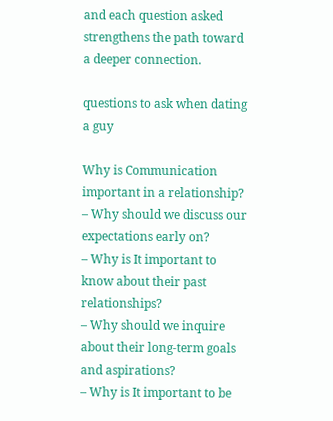and each question asked strengthens the path toward a deeper connection.

questions to ask when dating a guy

Why is Communication important in a relationship?
– Why should we discuss our expectations early on?
– Why is It important to know about their past relationships?
– Why should we inquire about their long-term goals and aspirations?
– Why is It important to be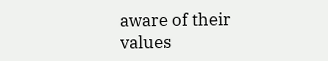aware of their values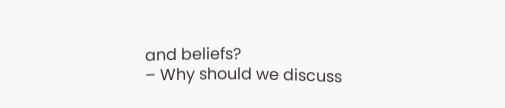and beliefs?
– Why should we discuss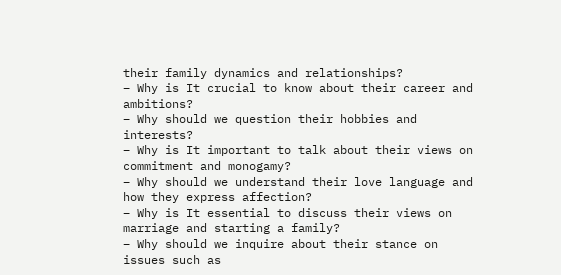their family dynamics and relationships?
– Why is It crucial to know about their career and ambitions?
– Why should we question their hobbies and interests?
– Why is It important to talk about their views on commitment and monogamy?
– Why should we understand their love language and how they express affection?
– Why is It essential to discuss their views on marriage and starting a family?
– Why should we inquire about their stance on issues such as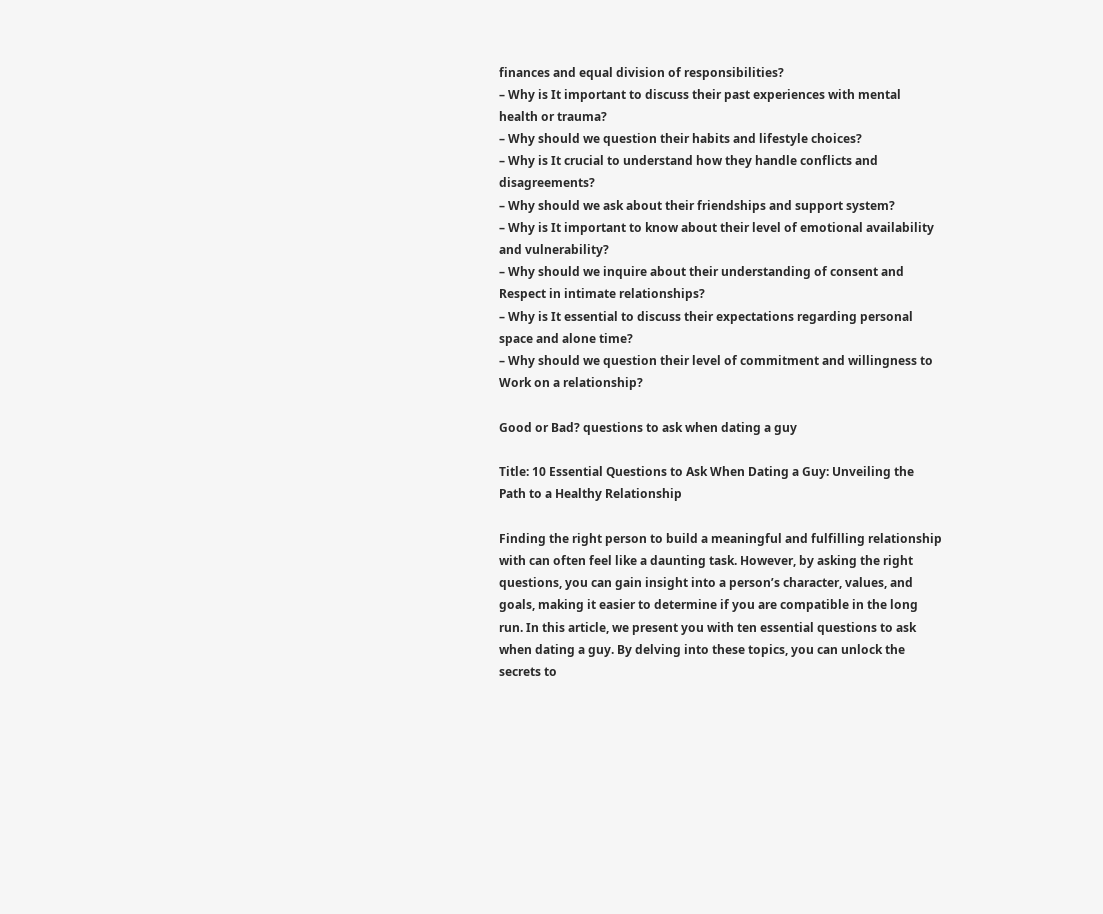finances and equal division of responsibilities?
– Why is It important to discuss their past experiences with mental health or trauma?
– Why should we question their habits and lifestyle choices?
– Why is It crucial to understand how they handle conflicts and disagreements?
– Why should we ask about their friendships and support system?
– Why is It important to know about their level of emotional availability and vulnerability?
– Why should we inquire about their understanding of consent and Respect in intimate relationships?
– Why is It essential to discuss their expectations regarding personal space and alone time?
– Why should we question their level of commitment and willingness to Work on a relationship?

Good or Bad? questions to ask when dating a guy

Title: 10 Essential Questions to Ask When Dating a Guy: Unveiling the Path to a Healthy Relationship

Finding the right person to build a meaningful and fulfilling relationship with can often feel like a daunting task. However, by asking the right questions, you can gain insight into a person’s character, values, and goals, making it easier to determine if you are compatible in the long run. In this article, we present you with ten essential questions to ask when dating a guy. By delving into these topics, you can unlock the secrets to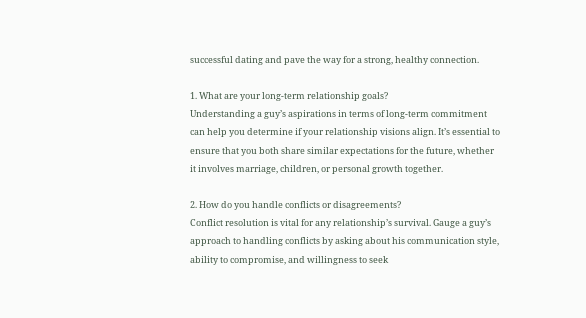successful dating and pave the way for a strong, healthy connection.

1. What are your long-term relationship goals?
Understanding a guy’s aspirations in terms of long-term commitment can help you determine if your relationship visions align. It’s essential to ensure that you both share similar expectations for the future, whether it involves marriage, children, or personal growth together.

2. How do you handle conflicts or disagreements?
Conflict resolution is vital for any relationship’s survival. Gauge a guy’s approach to handling conflicts by asking about his communication style, ability to compromise, and willingness to seek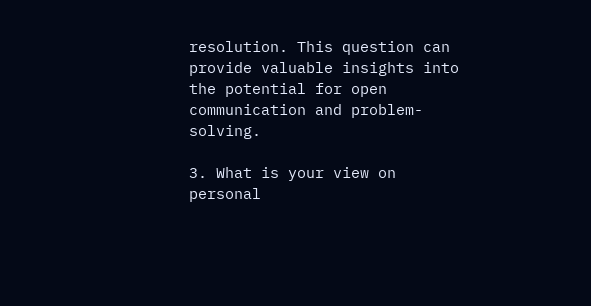resolution. This question can provide valuable insights into the potential for open communication and problem-solving.

3. What is your view on personal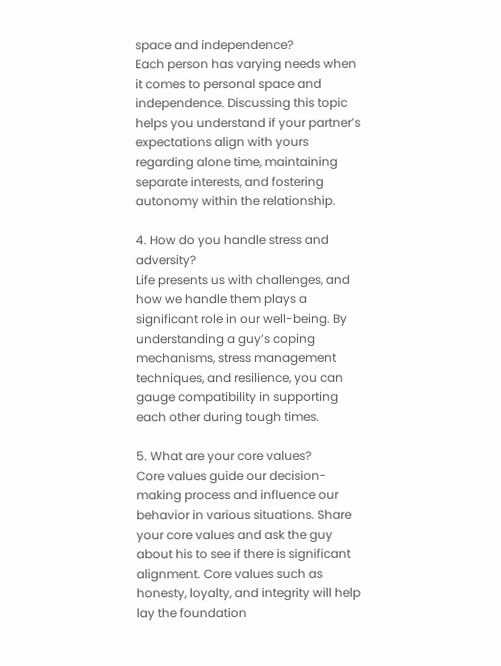space and independence?
Each person has varying needs when it comes to personal space and independence. Discussing this topic helps you understand if your partner’s expectations align with yours regarding alone time, maintaining separate interests, and fostering autonomy within the relationship.

4. How do you handle stress and adversity?
Life presents us with challenges, and how we handle them plays a significant role in our well-being. By understanding a guy’s coping mechanisms, stress management techniques, and resilience, you can gauge compatibility in supporting each other during tough times.

5. What are your core values?
Core values guide our decision-making process and influence our behavior in various situations. Share your core values and ask the guy about his to see if there is significant alignment. Core values such as honesty, loyalty, and integrity will help lay the foundation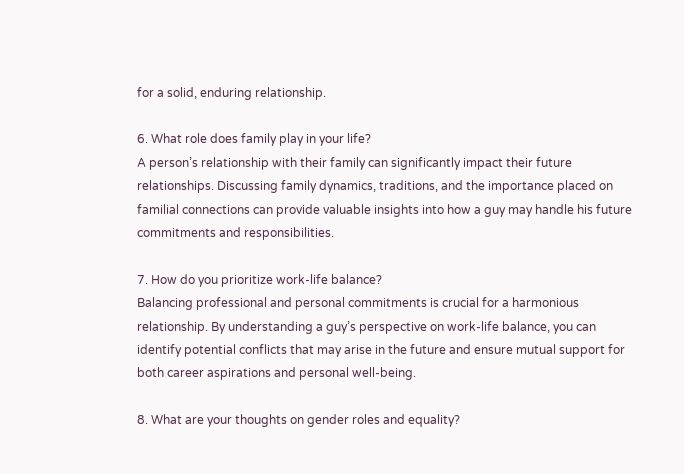for a solid, enduring relationship.

6. What role does family play in your life?
A person’s relationship with their family can significantly impact their future relationships. Discussing family dynamics, traditions, and the importance placed on familial connections can provide valuable insights into how a guy may handle his future commitments and responsibilities.

7. How do you prioritize work-life balance?
Balancing professional and personal commitments is crucial for a harmonious relationship. By understanding a guy’s perspective on work-life balance, you can identify potential conflicts that may arise in the future and ensure mutual support for both career aspirations and personal well-being.

8. What are your thoughts on gender roles and equality?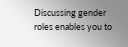Discussing gender roles enables you to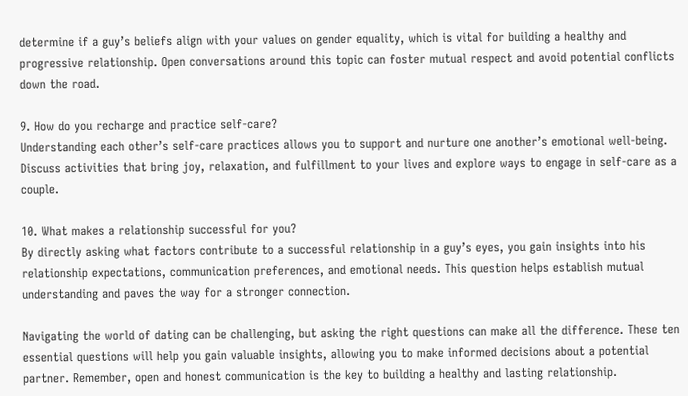determine if a guy’s beliefs align with your values on gender equality, which is vital for building a healthy and progressive relationship. Open conversations around this topic can foster mutual respect and avoid potential conflicts down the road.

9. How do you recharge and practice self-care?
Understanding each other’s self-care practices allows you to support and nurture one another’s emotional well-being. Discuss activities that bring joy, relaxation, and fulfillment to your lives and explore ways to engage in self-care as a couple.

10. What makes a relationship successful for you?
By directly asking what factors contribute to a successful relationship in a guy’s eyes, you gain insights into his relationship expectations, communication preferences, and emotional needs. This question helps establish mutual understanding and paves the way for a stronger connection.

Navigating the world of dating can be challenging, but asking the right questions can make all the difference. These ten essential questions will help you gain valuable insights, allowing you to make informed decisions about a potential partner. Remember, open and honest communication is the key to building a healthy and lasting relationship.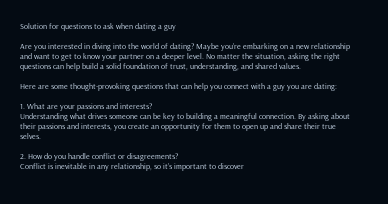Solution for questions to ask when dating a guy

Are you interested in diving into the world of dating? Maybe you’re embarking on a new relationship and want to get to know your partner on a deeper level. No matter the situation, asking the right questions can help build a solid foundation of trust, understanding, and shared values.

Here are some thought-provoking questions that can help you connect with a guy you are dating:

1. What are your passions and interests?
Understanding what drives someone can be key to building a meaningful connection. By asking about their passions and interests, you create an opportunity for them to open up and share their true selves.

2. How do you handle conflict or disagreements?
Conflict is inevitable in any relationship, so it’s important to discover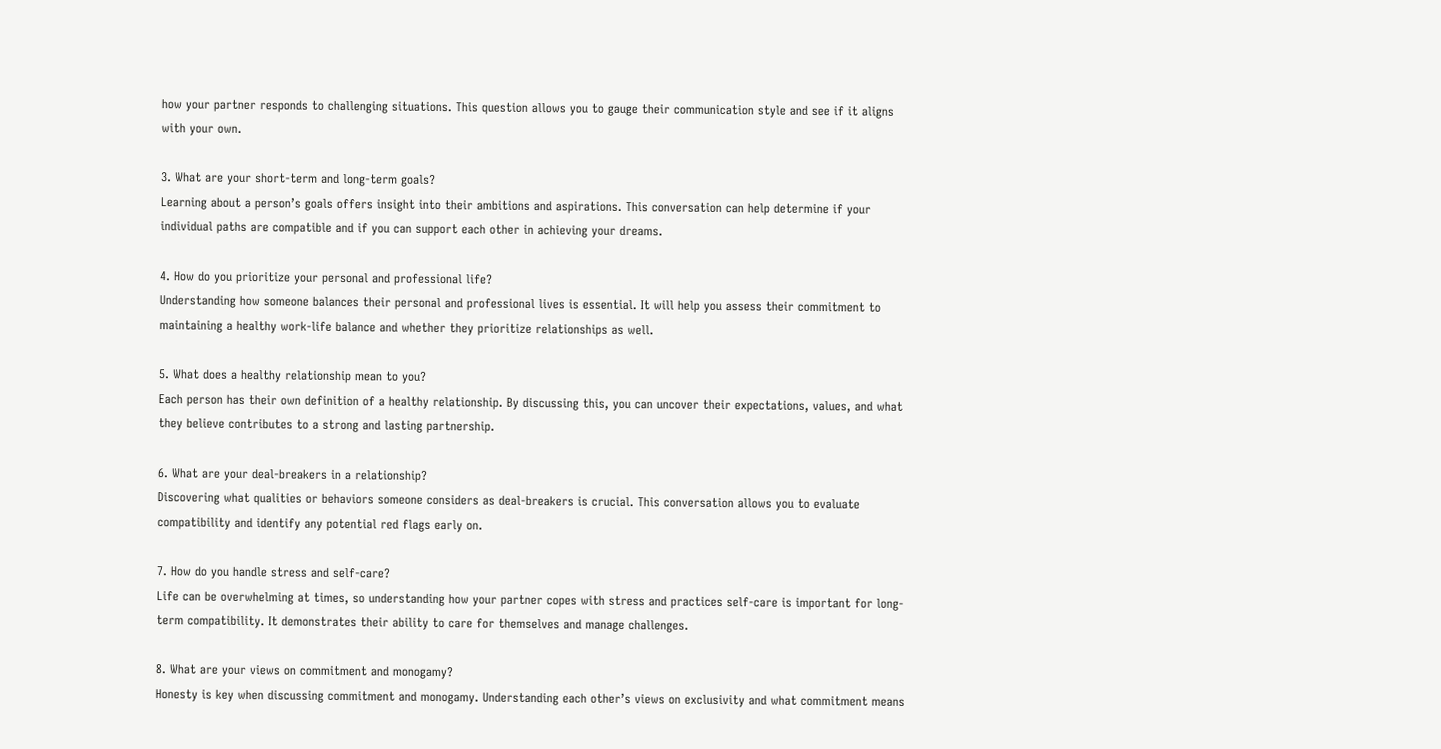how your partner responds to challenging situations. This question allows you to gauge their communication style and see if it aligns with your own.

3. What are your short-term and long-term goals?
Learning about a person’s goals offers insight into their ambitions and aspirations. This conversation can help determine if your individual paths are compatible and if you can support each other in achieving your dreams.

4. How do you prioritize your personal and professional life?
Understanding how someone balances their personal and professional lives is essential. It will help you assess their commitment to maintaining a healthy work-life balance and whether they prioritize relationships as well.

5. What does a healthy relationship mean to you?
Each person has their own definition of a healthy relationship. By discussing this, you can uncover their expectations, values, and what they believe contributes to a strong and lasting partnership.

6. What are your deal-breakers in a relationship?
Discovering what qualities or behaviors someone considers as deal-breakers is crucial. This conversation allows you to evaluate compatibility and identify any potential red flags early on.

7. How do you handle stress and self-care?
Life can be overwhelming at times, so understanding how your partner copes with stress and practices self-care is important for long-term compatibility. It demonstrates their ability to care for themselves and manage challenges.

8. What are your views on commitment and monogamy?
Honesty is key when discussing commitment and monogamy. Understanding each other’s views on exclusivity and what commitment means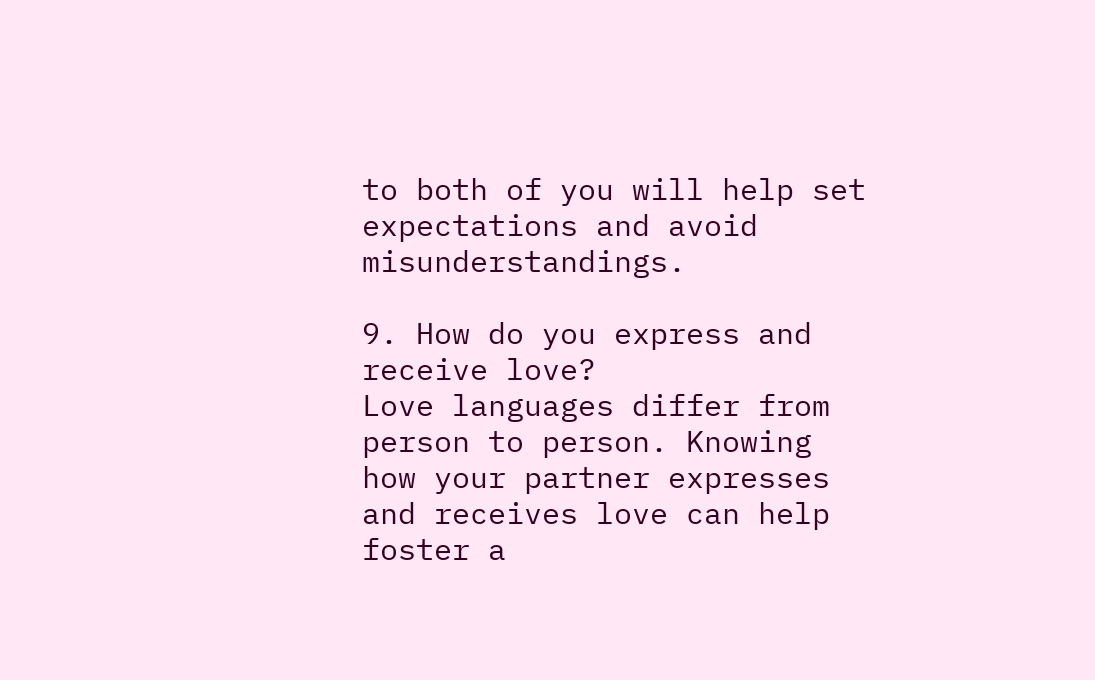to both of you will help set expectations and avoid misunderstandings.

9. How do you express and receive love?
Love languages differ from person to person. Knowing how your partner expresses and receives love can help foster a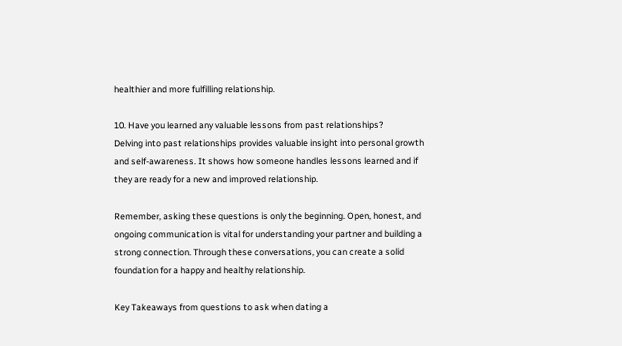healthier and more fulfilling relationship.

10. Have you learned any valuable lessons from past relationships?
Delving into past relationships provides valuable insight into personal growth and self-awareness. It shows how someone handles lessons learned and if they are ready for a new and improved relationship.

Remember, asking these questions is only the beginning. Open, honest, and ongoing communication is vital for understanding your partner and building a strong connection. Through these conversations, you can create a solid foundation for a happy and healthy relationship.

Key Takeaways from questions to ask when dating a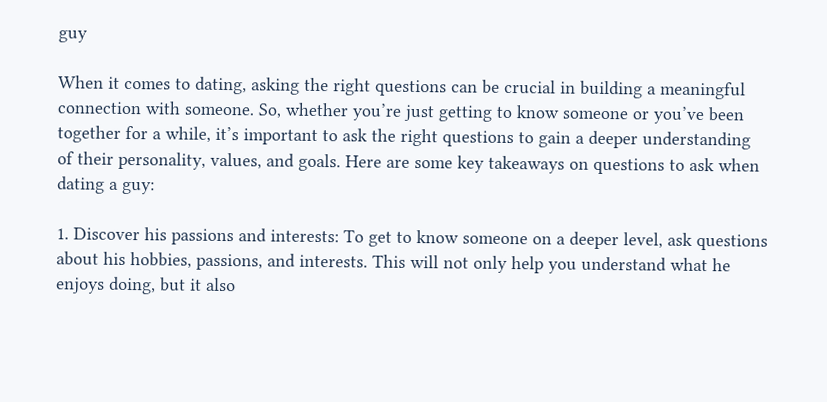guy

When it comes to dating, asking the right questions can be crucial in building a meaningful connection with someone. So, whether you’re just getting to know someone or you’ve been together for a while, it’s important to ask the right questions to gain a deeper understanding of their personality, values, and goals. Here are some key takeaways on questions to ask when dating a guy:

1. Discover his passions and interests: To get to know someone on a deeper level, ask questions about his hobbies, passions, and interests. This will not only help you understand what he enjoys doing, but it also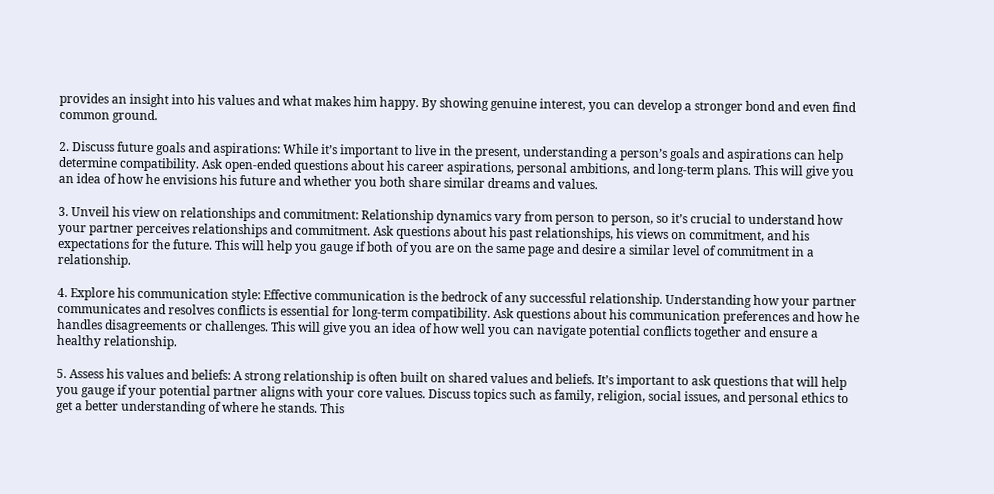provides an insight into his values and what makes him happy. By showing genuine interest, you can develop a stronger bond and even find common ground.

2. Discuss future goals and aspirations: While it’s important to live in the present, understanding a person’s goals and aspirations can help determine compatibility. Ask open-ended questions about his career aspirations, personal ambitions, and long-term plans. This will give you an idea of how he envisions his future and whether you both share similar dreams and values.

3. Unveil his view on relationships and commitment: Relationship dynamics vary from person to person, so it’s crucial to understand how your partner perceives relationships and commitment. Ask questions about his past relationships, his views on commitment, and his expectations for the future. This will help you gauge if both of you are on the same page and desire a similar level of commitment in a relationship.

4. Explore his communication style: Effective communication is the bedrock of any successful relationship. Understanding how your partner communicates and resolves conflicts is essential for long-term compatibility. Ask questions about his communication preferences and how he handles disagreements or challenges. This will give you an idea of how well you can navigate potential conflicts together and ensure a healthy relationship.

5. Assess his values and beliefs: A strong relationship is often built on shared values and beliefs. It’s important to ask questions that will help you gauge if your potential partner aligns with your core values. Discuss topics such as family, religion, social issues, and personal ethics to get a better understanding of where he stands. This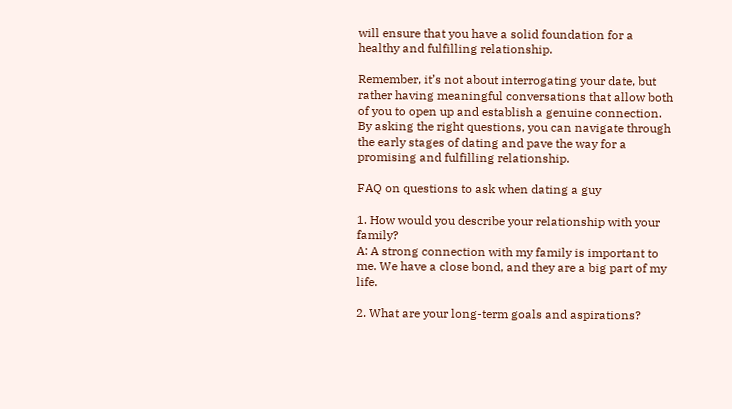will ensure that you have a solid foundation for a healthy and fulfilling relationship.

Remember, it’s not about interrogating your date, but rather having meaningful conversations that allow both of you to open up and establish a genuine connection. By asking the right questions, you can navigate through the early stages of dating and pave the way for a promising and fulfilling relationship.

FAQ on questions to ask when dating a guy

1. How would you describe your relationship with your family?
A: A strong connection with my family is important to me. We have a close bond, and they are a big part of my life.

2. What are your long-term goals and aspirations?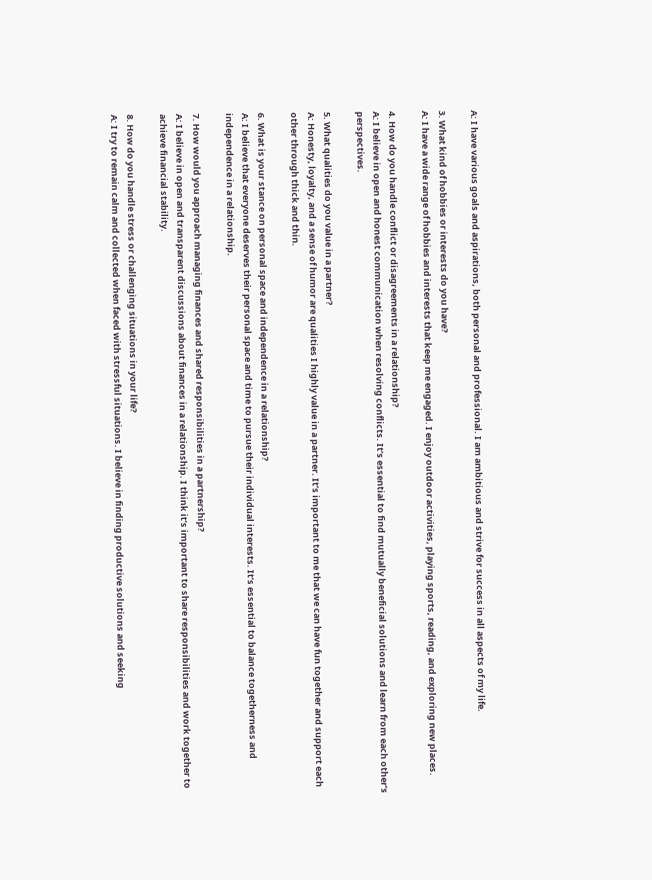A: I have various goals and aspirations, both personal and professional. I am ambitious and strive for success in all aspects of my life.

3. What kind of hobbies or interests do you have?
A: I have a wide range of hobbies and interests that keep me engaged. I enjoy outdoor activities, playing sports, reading, and exploring new places.

4. How do you handle conflict or disagreements in a relationship?
A: I believe in open and honest communication when resolving conflicts. It’s essential to find mutually beneficial solutions and learn from each other’s perspectives.

5. What qualities do you value in a partner?
A: Honesty, loyalty, and a sense of humor are qualities I highly value in a partner. It’s important to me that we can have fun together and support each other through thick and thin.

6. What is your stance on personal space and independence in a relationship?
A: I believe that everyone deserves their personal space and time to pursue their individual interests. It’s essential to balance togetherness and independence in a relationship.

7. How would you approach managing finances and shared responsibilities in a partnership?
A: I believe in open and transparent discussions about finances in a relationship. I think it’s important to share responsibilities and work together to achieve financial stability.

8. How do you handle stress or challenging situations in your life?
A: I try to remain calm and collected when faced with stressful situations. I believe in finding productive solutions and seeking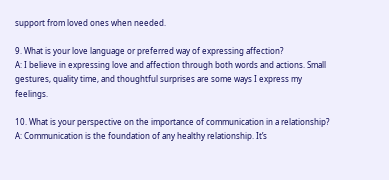support from loved ones when needed.

9. What is your love language or preferred way of expressing affection?
A: I believe in expressing love and affection through both words and actions. Small gestures, quality time, and thoughtful surprises are some ways I express my feelings.

10. What is your perspective on the importance of communication in a relationship?
A: Communication is the foundation of any healthy relationship. It’s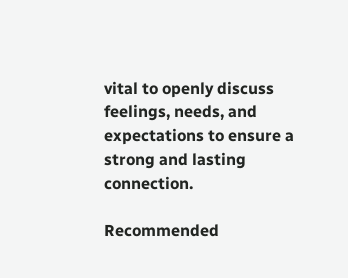vital to openly discuss feelings, needs, and expectations to ensure a strong and lasting connection.

Recommended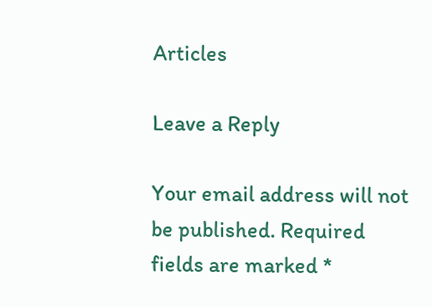Articles

Leave a Reply

Your email address will not be published. Required fields are marked *